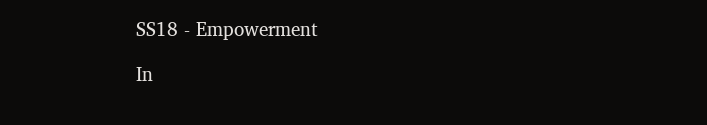SS18 - Empowerment

In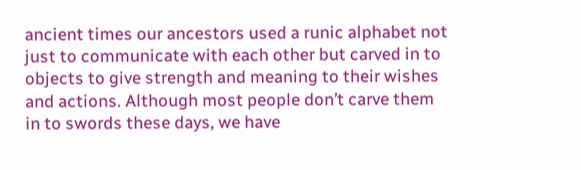ancient times our ancestors used a runic alphabet not just to communicate with each other but carved in to objects to give strength and meaning to their wishes and actions. Although most people don’t carve them in to swords these days, we have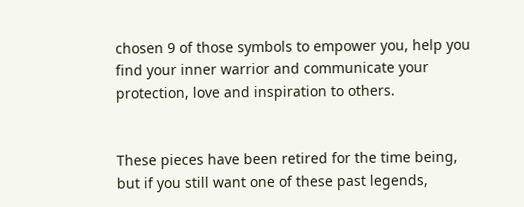chosen 9 of those symbols to empower you, help you find your inner warrior and communicate your protection, love and inspiration to others.


These pieces have been retired for the time being, but if you still want one of these past legends,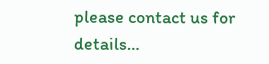please contact us for details…